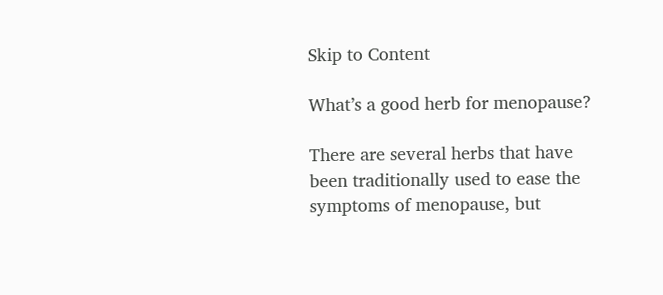Skip to Content

What’s a good herb for menopause?

There are several herbs that have been traditionally used to ease the symptoms of menopause, but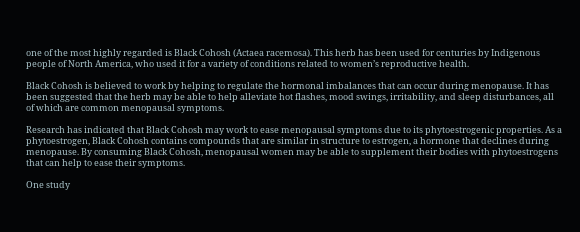one of the most highly regarded is Black Cohosh (Actaea racemosa). This herb has been used for centuries by Indigenous people of North America, who used it for a variety of conditions related to women’s reproductive health.

Black Cohosh is believed to work by helping to regulate the hormonal imbalances that can occur during menopause. It has been suggested that the herb may be able to help alleviate hot flashes, mood swings, irritability, and sleep disturbances, all of which are common menopausal symptoms.

Research has indicated that Black Cohosh may work to ease menopausal symptoms due to its phytoestrogenic properties. As a phytoestrogen, Black Cohosh contains compounds that are similar in structure to estrogen, a hormone that declines during menopause. By consuming Black Cohosh, menopausal women may be able to supplement their bodies with phytoestrogens that can help to ease their symptoms.

One study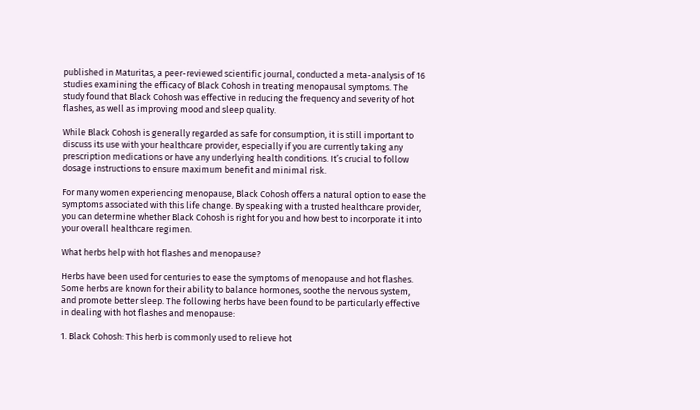published in Maturitas, a peer-reviewed scientific journal, conducted a meta-analysis of 16 studies examining the efficacy of Black Cohosh in treating menopausal symptoms. The study found that Black Cohosh was effective in reducing the frequency and severity of hot flashes, as well as improving mood and sleep quality.

While Black Cohosh is generally regarded as safe for consumption, it is still important to discuss its use with your healthcare provider, especially if you are currently taking any prescription medications or have any underlying health conditions. It’s crucial to follow dosage instructions to ensure maximum benefit and minimal risk.

For many women experiencing menopause, Black Cohosh offers a natural option to ease the symptoms associated with this life change. By speaking with a trusted healthcare provider, you can determine whether Black Cohosh is right for you and how best to incorporate it into your overall healthcare regimen.

What herbs help with hot flashes and menopause?

Herbs have been used for centuries to ease the symptoms of menopause and hot flashes. Some herbs are known for their ability to balance hormones, soothe the nervous system, and promote better sleep. The following herbs have been found to be particularly effective in dealing with hot flashes and menopause:

1. Black Cohosh: This herb is commonly used to relieve hot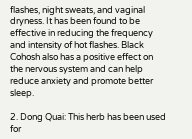flashes, night sweats, and vaginal dryness. It has been found to be effective in reducing the frequency and intensity of hot flashes. Black Cohosh also has a positive effect on the nervous system and can help reduce anxiety and promote better sleep.

2. Dong Quai: This herb has been used for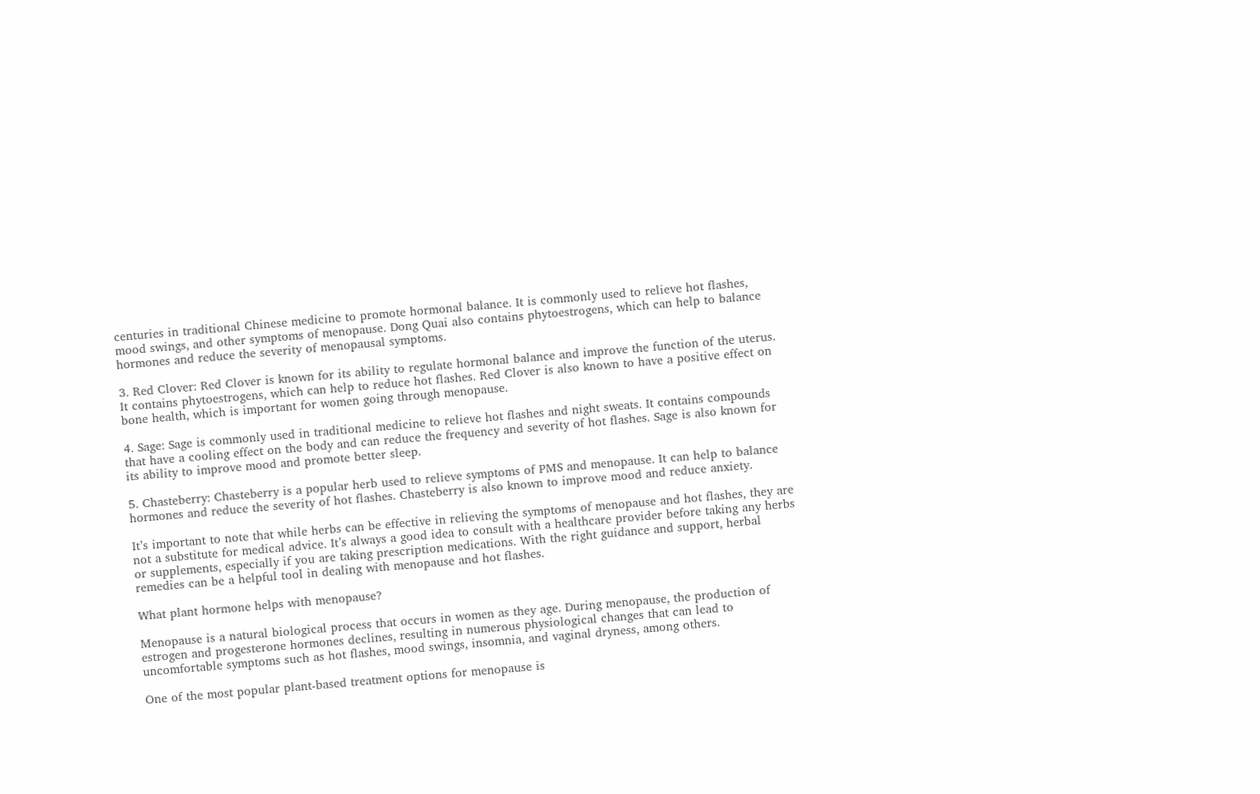centuries in traditional Chinese medicine to promote hormonal balance. It is commonly used to relieve hot flashes, mood swings, and other symptoms of menopause. Dong Quai also contains phytoestrogens, which can help to balance hormones and reduce the severity of menopausal symptoms.

3. Red Clover: Red Clover is known for its ability to regulate hormonal balance and improve the function of the uterus. It contains phytoestrogens, which can help to reduce hot flashes. Red Clover is also known to have a positive effect on bone health, which is important for women going through menopause.

4. Sage: Sage is commonly used in traditional medicine to relieve hot flashes and night sweats. It contains compounds that have a cooling effect on the body and can reduce the frequency and severity of hot flashes. Sage is also known for its ability to improve mood and promote better sleep.

5. Chasteberry: Chasteberry is a popular herb used to relieve symptoms of PMS and menopause. It can help to balance hormones and reduce the severity of hot flashes. Chasteberry is also known to improve mood and reduce anxiety.

It’s important to note that while herbs can be effective in relieving the symptoms of menopause and hot flashes, they are not a substitute for medical advice. It’s always a good idea to consult with a healthcare provider before taking any herbs or supplements, especially if you are taking prescription medications. With the right guidance and support, herbal remedies can be a helpful tool in dealing with menopause and hot flashes.

What plant hormone helps with menopause?

Menopause is a natural biological process that occurs in women as they age. During menopause, the production of estrogen and progesterone hormones declines, resulting in numerous physiological changes that can lead to uncomfortable symptoms such as hot flashes, mood swings, insomnia, and vaginal dryness, among others.

One of the most popular plant-based treatment options for menopause is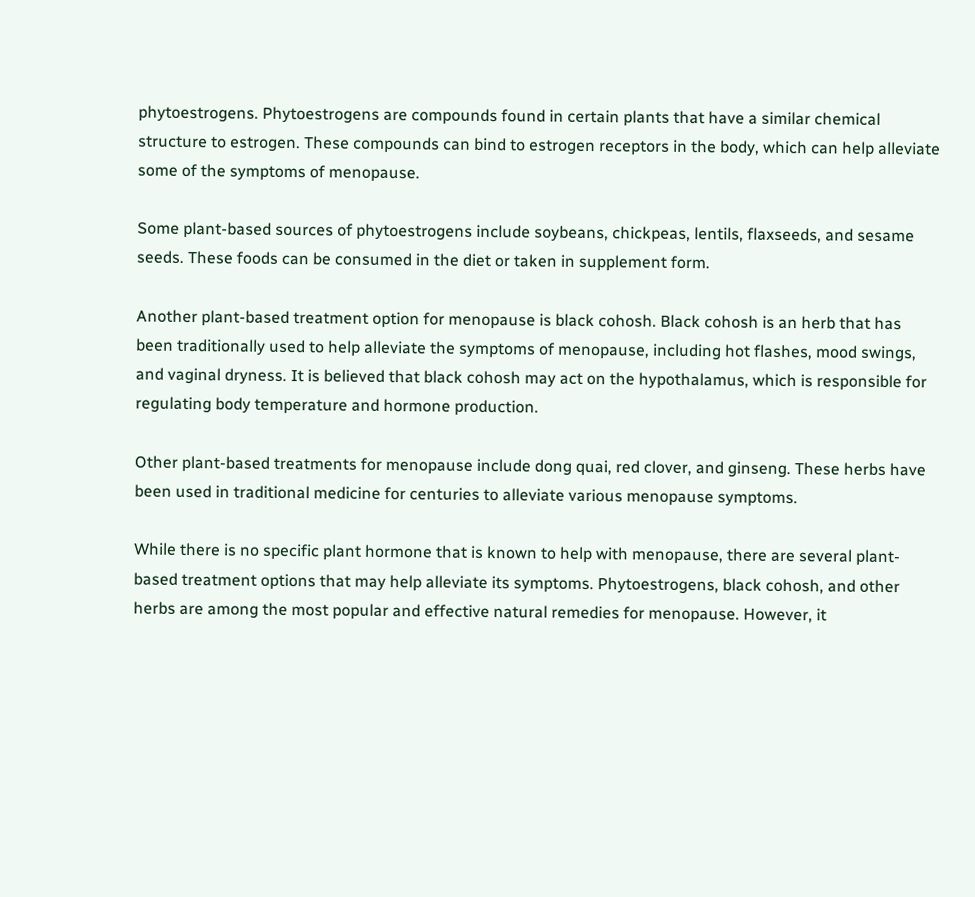phytoestrogens. Phytoestrogens are compounds found in certain plants that have a similar chemical structure to estrogen. These compounds can bind to estrogen receptors in the body, which can help alleviate some of the symptoms of menopause.

Some plant-based sources of phytoestrogens include soybeans, chickpeas, lentils, flaxseeds, and sesame seeds. These foods can be consumed in the diet or taken in supplement form.

Another plant-based treatment option for menopause is black cohosh. Black cohosh is an herb that has been traditionally used to help alleviate the symptoms of menopause, including hot flashes, mood swings, and vaginal dryness. It is believed that black cohosh may act on the hypothalamus, which is responsible for regulating body temperature and hormone production.

Other plant-based treatments for menopause include dong quai, red clover, and ginseng. These herbs have been used in traditional medicine for centuries to alleviate various menopause symptoms.

While there is no specific plant hormone that is known to help with menopause, there are several plant-based treatment options that may help alleviate its symptoms. Phytoestrogens, black cohosh, and other herbs are among the most popular and effective natural remedies for menopause. However, it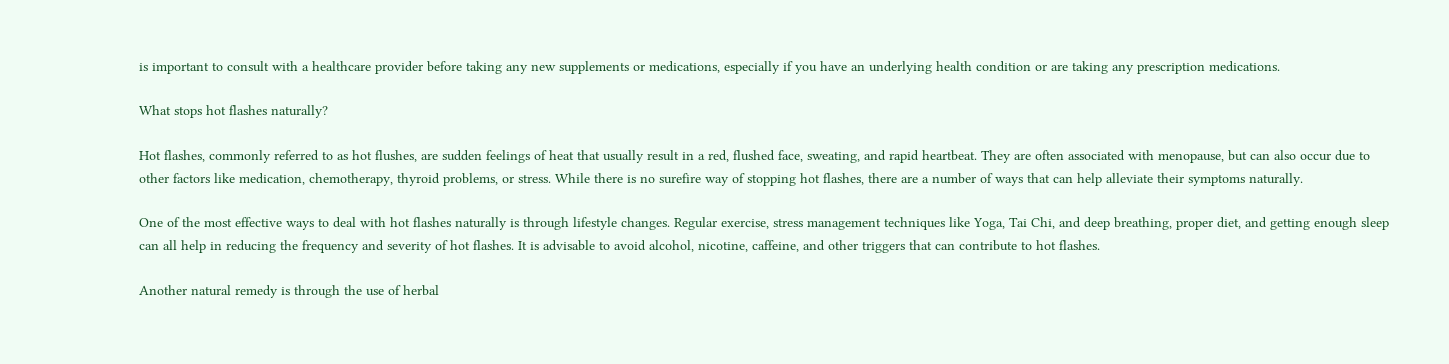is important to consult with a healthcare provider before taking any new supplements or medications, especially if you have an underlying health condition or are taking any prescription medications.

What stops hot flashes naturally?

Hot flashes, commonly referred to as hot flushes, are sudden feelings of heat that usually result in a red, flushed face, sweating, and rapid heartbeat. They are often associated with menopause, but can also occur due to other factors like medication, chemotherapy, thyroid problems, or stress. While there is no surefire way of stopping hot flashes, there are a number of ways that can help alleviate their symptoms naturally.

One of the most effective ways to deal with hot flashes naturally is through lifestyle changes. Regular exercise, stress management techniques like Yoga, Tai Chi, and deep breathing, proper diet, and getting enough sleep can all help in reducing the frequency and severity of hot flashes. It is advisable to avoid alcohol, nicotine, caffeine, and other triggers that can contribute to hot flashes.

Another natural remedy is through the use of herbal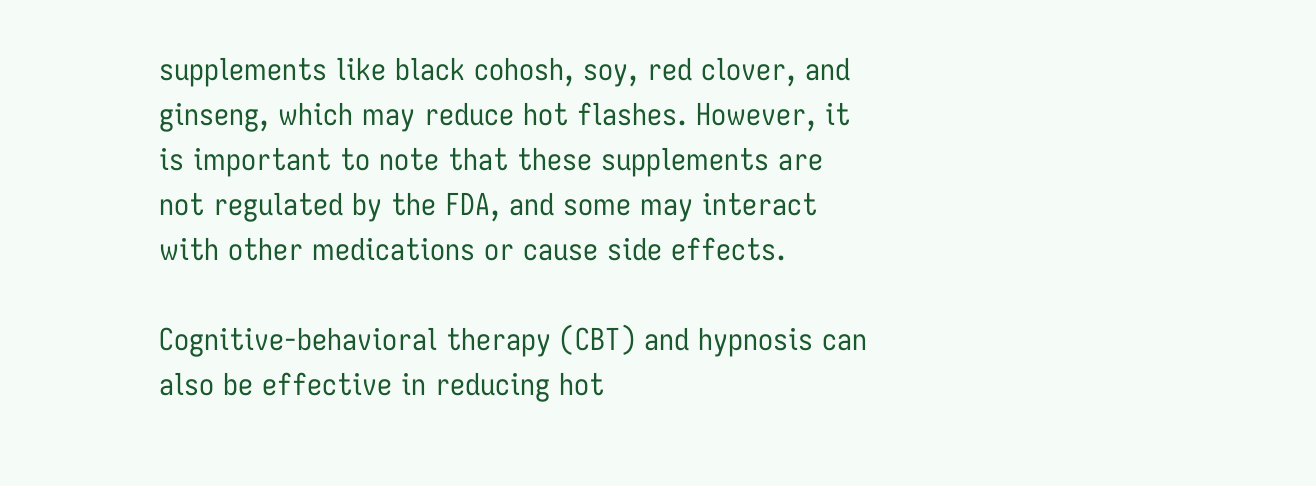supplements like black cohosh, soy, red clover, and ginseng, which may reduce hot flashes. However, it is important to note that these supplements are not regulated by the FDA, and some may interact with other medications or cause side effects.

Cognitive-behavioral therapy (CBT) and hypnosis can also be effective in reducing hot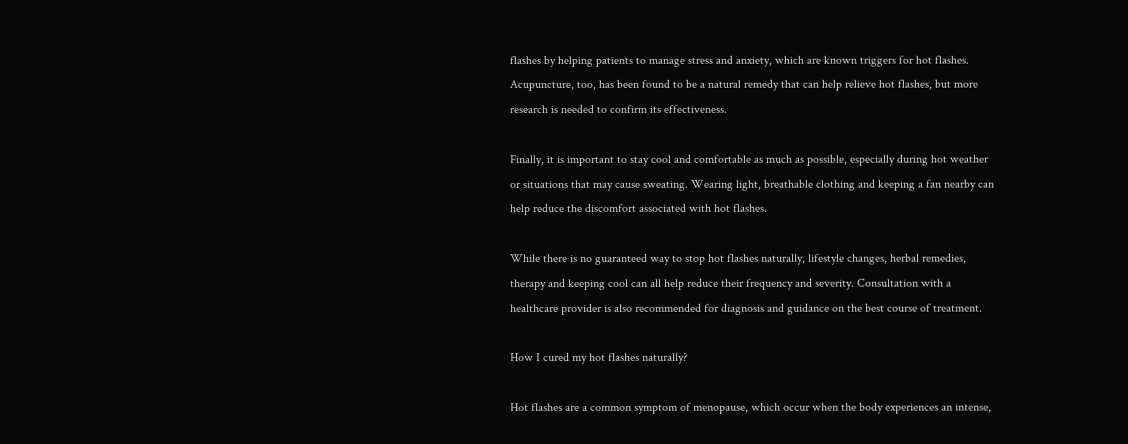flashes by helping patients to manage stress and anxiety, which are known triggers for hot flashes. Acupuncture, too, has been found to be a natural remedy that can help relieve hot flashes, but more research is needed to confirm its effectiveness.

Finally, it is important to stay cool and comfortable as much as possible, especially during hot weather or situations that may cause sweating. Wearing light, breathable clothing and keeping a fan nearby can help reduce the discomfort associated with hot flashes.

While there is no guaranteed way to stop hot flashes naturally, lifestyle changes, herbal remedies, therapy and keeping cool can all help reduce their frequency and severity. Consultation with a healthcare provider is also recommended for diagnosis and guidance on the best course of treatment.

How I cured my hot flashes naturally?

Hot flashes are a common symptom of menopause, which occur when the body experiences an intense,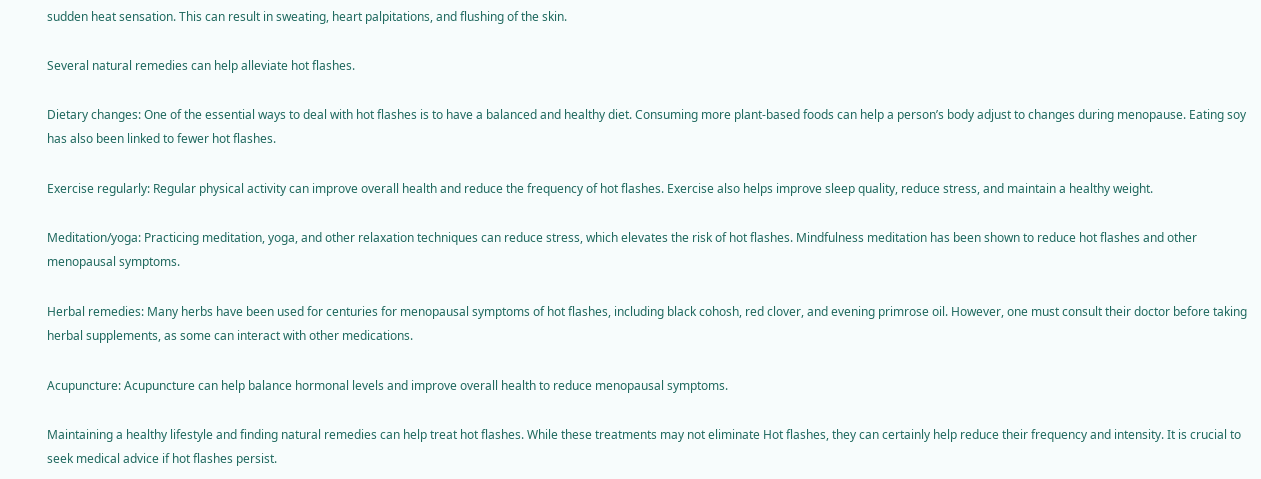sudden heat sensation. This can result in sweating, heart palpitations, and flushing of the skin.

Several natural remedies can help alleviate hot flashes.

Dietary changes: One of the essential ways to deal with hot flashes is to have a balanced and healthy diet. Consuming more plant-based foods can help a person’s body adjust to changes during menopause. Eating soy has also been linked to fewer hot flashes.

Exercise regularly: Regular physical activity can improve overall health and reduce the frequency of hot flashes. Exercise also helps improve sleep quality, reduce stress, and maintain a healthy weight.

Meditation/yoga: Practicing meditation, yoga, and other relaxation techniques can reduce stress, which elevates the risk of hot flashes. Mindfulness meditation has been shown to reduce hot flashes and other menopausal symptoms.

Herbal remedies: Many herbs have been used for centuries for menopausal symptoms of hot flashes, including black cohosh, red clover, and evening primrose oil. However, one must consult their doctor before taking herbal supplements, as some can interact with other medications.

Acupuncture: Acupuncture can help balance hormonal levels and improve overall health to reduce menopausal symptoms.

Maintaining a healthy lifestyle and finding natural remedies can help treat hot flashes. While these treatments may not eliminate Hot flashes, they can certainly help reduce their frequency and intensity. It is crucial to seek medical advice if hot flashes persist.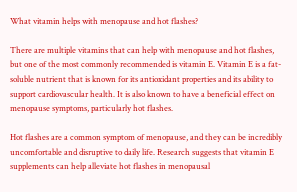What vitamin helps with menopause and hot flashes?

There are multiple vitamins that can help with menopause and hot flashes, but one of the most commonly recommended is vitamin E. Vitamin E is a fat-soluble nutrient that is known for its antioxidant properties and its ability to support cardiovascular health. It is also known to have a beneficial effect on menopause symptoms, particularly hot flashes.

Hot flashes are a common symptom of menopause, and they can be incredibly uncomfortable and disruptive to daily life. Research suggests that vitamin E supplements can help alleviate hot flashes in menopausal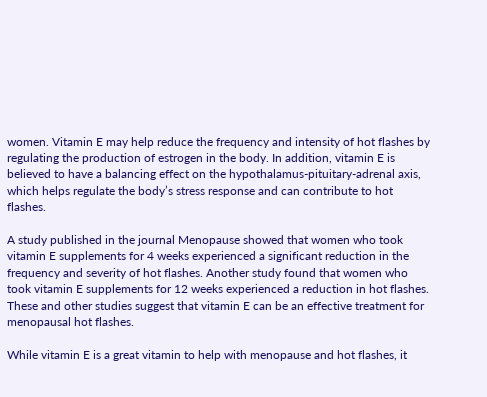women. Vitamin E may help reduce the frequency and intensity of hot flashes by regulating the production of estrogen in the body. In addition, vitamin E is believed to have a balancing effect on the hypothalamus-pituitary-adrenal axis, which helps regulate the body’s stress response and can contribute to hot flashes.

A study published in the journal Menopause showed that women who took vitamin E supplements for 4 weeks experienced a significant reduction in the frequency and severity of hot flashes. Another study found that women who took vitamin E supplements for 12 weeks experienced a reduction in hot flashes. These and other studies suggest that vitamin E can be an effective treatment for menopausal hot flashes.

While vitamin E is a great vitamin to help with menopause and hot flashes, it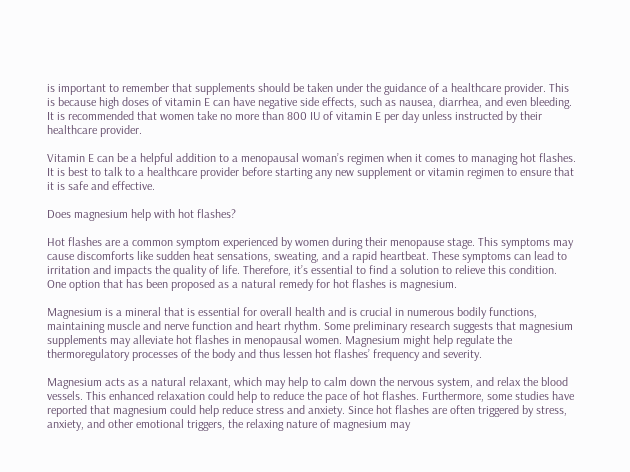is important to remember that supplements should be taken under the guidance of a healthcare provider. This is because high doses of vitamin E can have negative side effects, such as nausea, diarrhea, and even bleeding. It is recommended that women take no more than 800 IU of vitamin E per day unless instructed by their healthcare provider.

Vitamin E can be a helpful addition to a menopausal woman’s regimen when it comes to managing hot flashes. It is best to talk to a healthcare provider before starting any new supplement or vitamin regimen to ensure that it is safe and effective.

Does magnesium help with hot flashes?

Hot flashes are a common symptom experienced by women during their menopause stage. This symptoms may cause discomforts like sudden heat sensations, sweating, and a rapid heartbeat. These symptoms can lead to irritation and impacts the quality of life. Therefore, it’s essential to find a solution to relieve this condition. One option that has been proposed as a natural remedy for hot flashes is magnesium.

Magnesium is a mineral that is essential for overall health and is crucial in numerous bodily functions, maintaining muscle and nerve function and heart rhythm. Some preliminary research suggests that magnesium supplements may alleviate hot flashes in menopausal women. Magnesium might help regulate the thermoregulatory processes of the body and thus lessen hot flashes’ frequency and severity.

Magnesium acts as a natural relaxant, which may help to calm down the nervous system, and relax the blood vessels. This enhanced relaxation could help to reduce the pace of hot flashes. Furthermore, some studies have reported that magnesium could help reduce stress and anxiety. Since hot flashes are often triggered by stress, anxiety, and other emotional triggers, the relaxing nature of magnesium may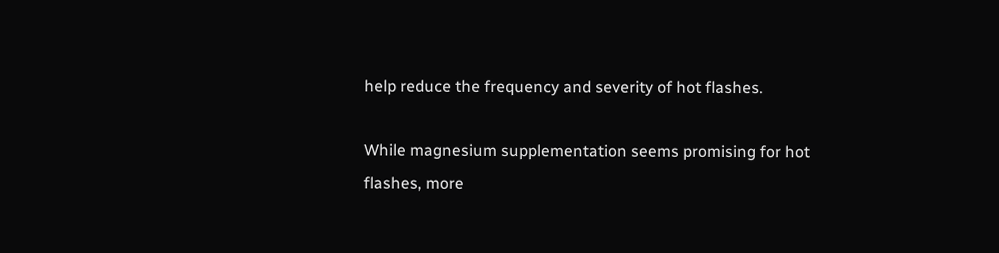help reduce the frequency and severity of hot flashes.

While magnesium supplementation seems promising for hot flashes, more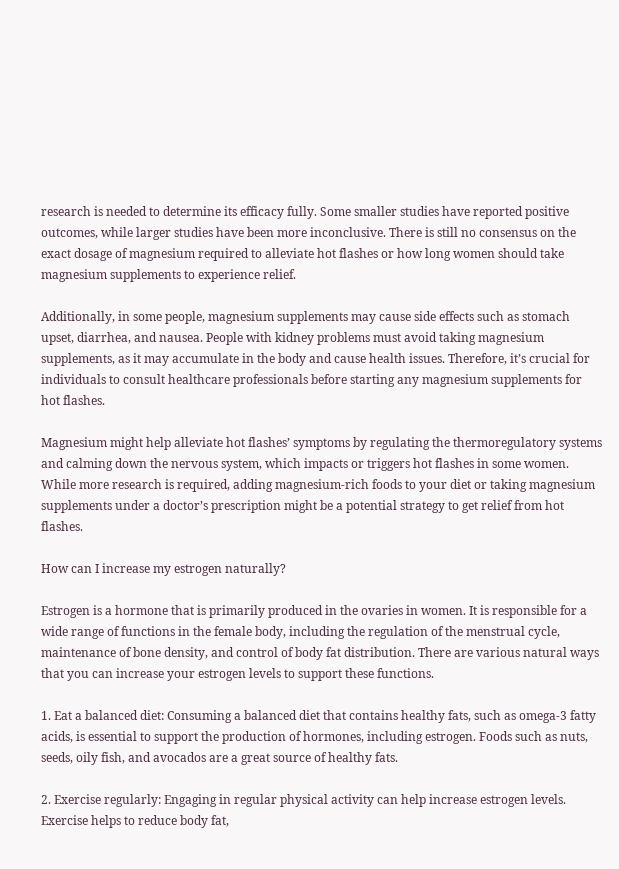research is needed to determine its efficacy fully. Some smaller studies have reported positive outcomes, while larger studies have been more inconclusive. There is still no consensus on the exact dosage of magnesium required to alleviate hot flashes or how long women should take magnesium supplements to experience relief.

Additionally, in some people, magnesium supplements may cause side effects such as stomach upset, diarrhea, and nausea. People with kidney problems must avoid taking magnesium supplements, as it may accumulate in the body and cause health issues. Therefore, it’s crucial for individuals to consult healthcare professionals before starting any magnesium supplements for hot flashes.

Magnesium might help alleviate hot flashes’ symptoms by regulating the thermoregulatory systems and calming down the nervous system, which impacts or triggers hot flashes in some women. While more research is required, adding magnesium-rich foods to your diet or taking magnesium supplements under a doctor’s prescription might be a potential strategy to get relief from hot flashes.

How can I increase my estrogen naturally?

Estrogen is a hormone that is primarily produced in the ovaries in women. It is responsible for a wide range of functions in the female body, including the regulation of the menstrual cycle, maintenance of bone density, and control of body fat distribution. There are various natural ways that you can increase your estrogen levels to support these functions.

1. Eat a balanced diet: Consuming a balanced diet that contains healthy fats, such as omega-3 fatty acids, is essential to support the production of hormones, including estrogen. Foods such as nuts, seeds, oily fish, and avocados are a great source of healthy fats.

2. Exercise regularly: Engaging in regular physical activity can help increase estrogen levels. Exercise helps to reduce body fat,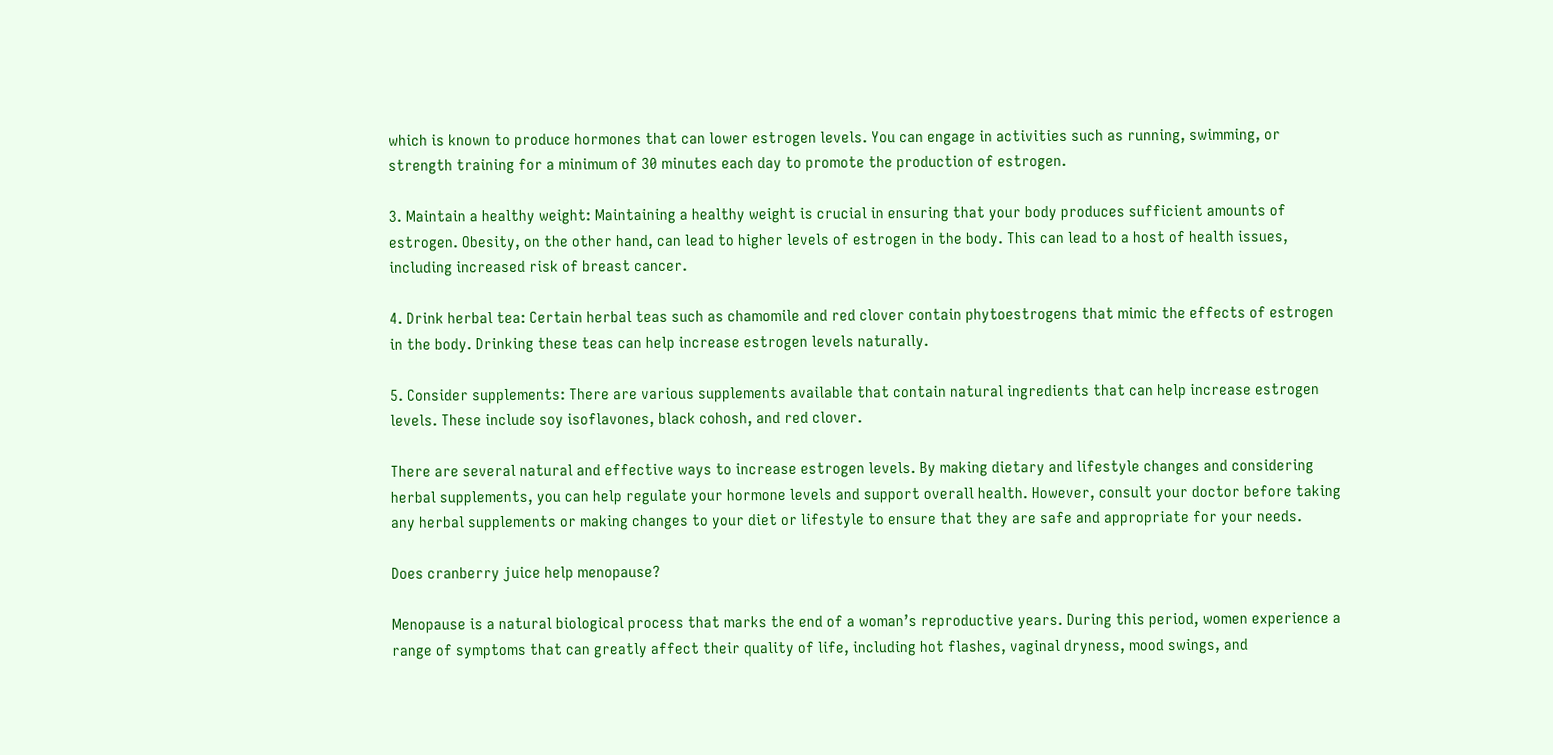which is known to produce hormones that can lower estrogen levels. You can engage in activities such as running, swimming, or strength training for a minimum of 30 minutes each day to promote the production of estrogen.

3. Maintain a healthy weight: Maintaining a healthy weight is crucial in ensuring that your body produces sufficient amounts of estrogen. Obesity, on the other hand, can lead to higher levels of estrogen in the body. This can lead to a host of health issues, including increased risk of breast cancer.

4. Drink herbal tea: Certain herbal teas such as chamomile and red clover contain phytoestrogens that mimic the effects of estrogen in the body. Drinking these teas can help increase estrogen levels naturally.

5. Consider supplements: There are various supplements available that contain natural ingredients that can help increase estrogen levels. These include soy isoflavones, black cohosh, and red clover.

There are several natural and effective ways to increase estrogen levels. By making dietary and lifestyle changes and considering herbal supplements, you can help regulate your hormone levels and support overall health. However, consult your doctor before taking any herbal supplements or making changes to your diet or lifestyle to ensure that they are safe and appropriate for your needs.

Does cranberry juice help menopause?

Menopause is a natural biological process that marks the end of a woman’s reproductive years. During this period, women experience a range of symptoms that can greatly affect their quality of life, including hot flashes, vaginal dryness, mood swings, and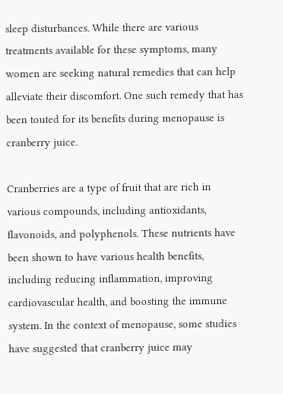sleep disturbances. While there are various treatments available for these symptoms, many women are seeking natural remedies that can help alleviate their discomfort. One such remedy that has been touted for its benefits during menopause is cranberry juice.

Cranberries are a type of fruit that are rich in various compounds, including antioxidants, flavonoids, and polyphenols. These nutrients have been shown to have various health benefits, including reducing inflammation, improving cardiovascular health, and boosting the immune system. In the context of menopause, some studies have suggested that cranberry juice may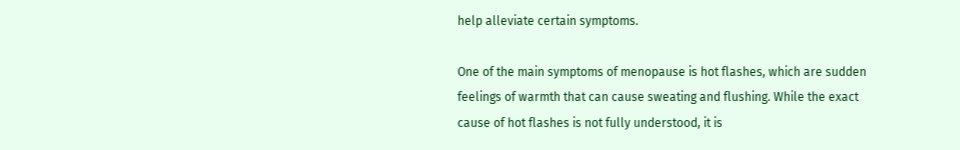help alleviate certain symptoms.

One of the main symptoms of menopause is hot flashes, which are sudden feelings of warmth that can cause sweating and flushing. While the exact cause of hot flashes is not fully understood, it is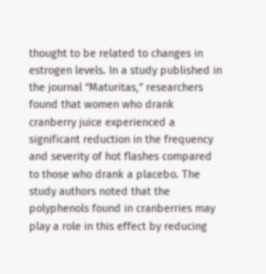thought to be related to changes in estrogen levels. In a study published in the journal “Maturitas,” researchers found that women who drank cranberry juice experienced a significant reduction in the frequency and severity of hot flashes compared to those who drank a placebo. The study authors noted that the polyphenols found in cranberries may play a role in this effect by reducing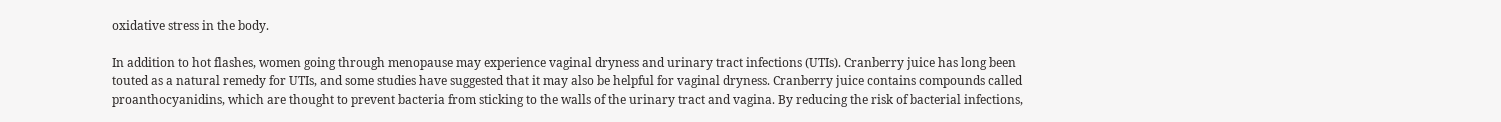oxidative stress in the body.

In addition to hot flashes, women going through menopause may experience vaginal dryness and urinary tract infections (UTIs). Cranberry juice has long been touted as a natural remedy for UTIs, and some studies have suggested that it may also be helpful for vaginal dryness. Cranberry juice contains compounds called proanthocyanidins, which are thought to prevent bacteria from sticking to the walls of the urinary tract and vagina. By reducing the risk of bacterial infections,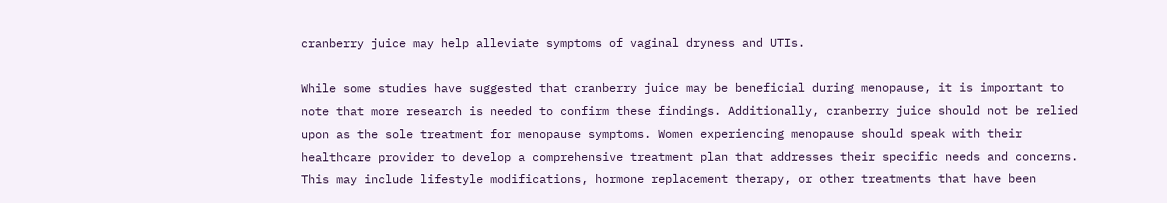cranberry juice may help alleviate symptoms of vaginal dryness and UTIs.

While some studies have suggested that cranberry juice may be beneficial during menopause, it is important to note that more research is needed to confirm these findings. Additionally, cranberry juice should not be relied upon as the sole treatment for menopause symptoms. Women experiencing menopause should speak with their healthcare provider to develop a comprehensive treatment plan that addresses their specific needs and concerns. This may include lifestyle modifications, hormone replacement therapy, or other treatments that have been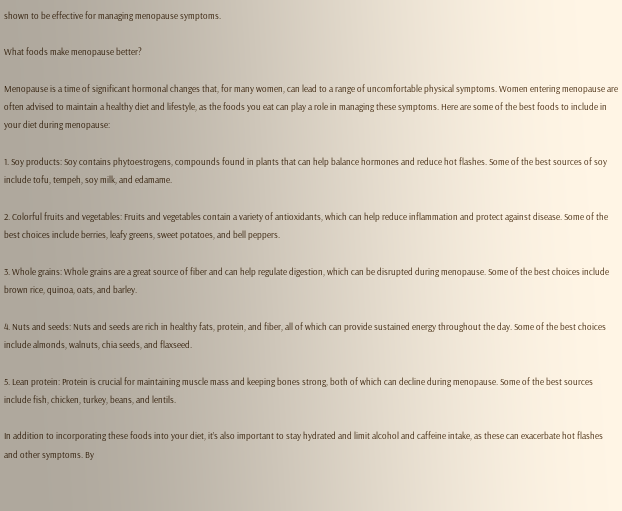shown to be effective for managing menopause symptoms.

What foods make menopause better?

Menopause is a time of significant hormonal changes that, for many women, can lead to a range of uncomfortable physical symptoms. Women entering menopause are often advised to maintain a healthy diet and lifestyle, as the foods you eat can play a role in managing these symptoms. Here are some of the best foods to include in your diet during menopause:

1. Soy products: Soy contains phytoestrogens, compounds found in plants that can help balance hormones and reduce hot flashes. Some of the best sources of soy include tofu, tempeh, soy milk, and edamame.

2. Colorful fruits and vegetables: Fruits and vegetables contain a variety of antioxidants, which can help reduce inflammation and protect against disease. Some of the best choices include berries, leafy greens, sweet potatoes, and bell peppers.

3. Whole grains: Whole grains are a great source of fiber and can help regulate digestion, which can be disrupted during menopause. Some of the best choices include brown rice, quinoa, oats, and barley.

4. Nuts and seeds: Nuts and seeds are rich in healthy fats, protein, and fiber, all of which can provide sustained energy throughout the day. Some of the best choices include almonds, walnuts, chia seeds, and flaxseed.

5. Lean protein: Protein is crucial for maintaining muscle mass and keeping bones strong, both of which can decline during menopause. Some of the best sources include fish, chicken, turkey, beans, and lentils.

In addition to incorporating these foods into your diet, it’s also important to stay hydrated and limit alcohol and caffeine intake, as these can exacerbate hot flashes and other symptoms. By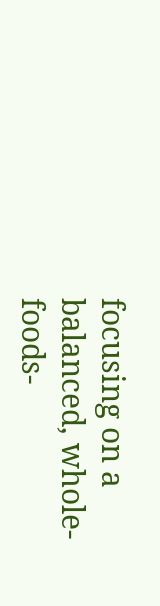focusing on a balanced, whole-foods-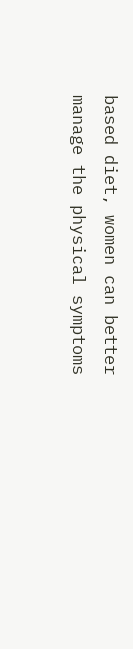based diet, women can better manage the physical symptoms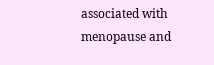associated with menopause and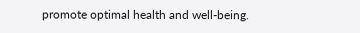promote optimal health and well-being.